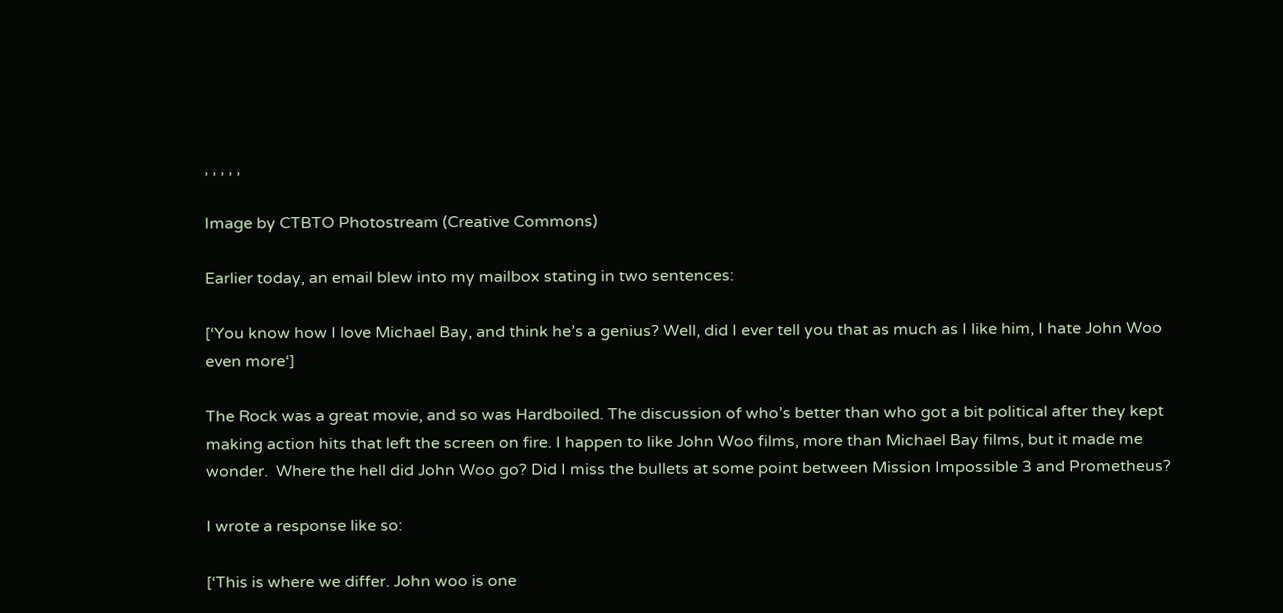, , , , ,

Image by CTBTO Photostream (Creative Commons)

Earlier today, an email blew into my mailbox stating in two sentences:

[‘You know how I love Michael Bay, and think he’s a genius? Well, did I ever tell you that as much as I like him, I hate John Woo even more‘]

The Rock was a great movie, and so was Hardboiled. The discussion of who’s better than who got a bit political after they kept making action hits that left the screen on fire. I happen to like John Woo films, more than Michael Bay films, but it made me wonder.  Where the hell did John Woo go? Did I miss the bullets at some point between Mission Impossible 3 and Prometheus?

I wrote a response like so:

[‘This is where we differ. John woo is one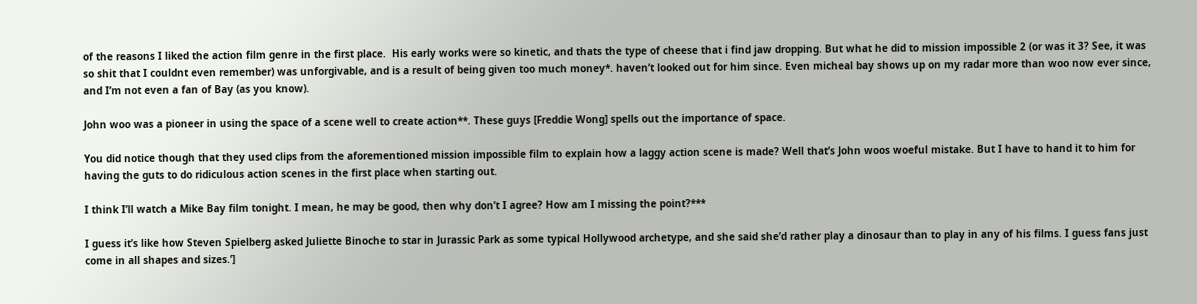of the reasons I liked the action film genre in the first place.  His early works were so kinetic, and thats the type of cheese that i find jaw dropping. But what he did to mission impossible 2 (or was it 3? See, it was so shit that I couldnt even remember) was unforgivable, and is a result of being given too much money*. haven’t looked out for him since. Even micheal bay shows up on my radar more than woo now ever since, and I’m not even a fan of Bay (as you know).

John woo was a pioneer in using the space of a scene well to create action**. These guys [Freddie Wong] spells out the importance of space.

You did notice though that they used clips from the aforementioned mission impossible film to explain how a laggy action scene is made? Well that’s John woos woeful mistake. But I have to hand it to him for having the guts to do ridiculous action scenes in the first place when starting out.

I think I’ll watch a Mike Bay film tonight. I mean, he may be good, then why don’t I agree? How am I missing the point?***

I guess it’s like how Steven Spielberg asked Juliette Binoche to star in Jurassic Park as some typical Hollywood archetype, and she said she’d rather play a dinosaur than to play in any of his films. I guess fans just come in all shapes and sizes.’]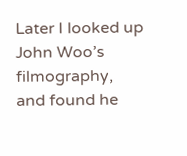Later I looked up John Woo’s filmography, and found he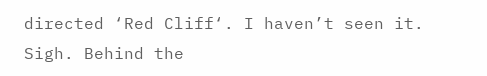directed ‘Red Cliff‘. I haven’t seen it. Sigh. Behind the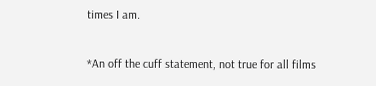times I am.

*An off the cuff statement, not true for all films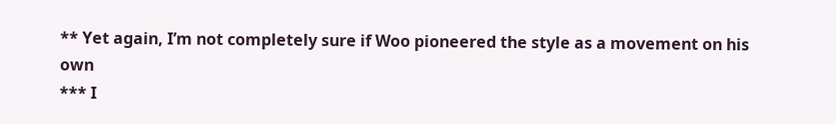** Yet again, I’m not completely sure if Woo pioneered the style as a movement on his own
*** I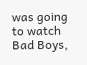was going to watch Bad Boys,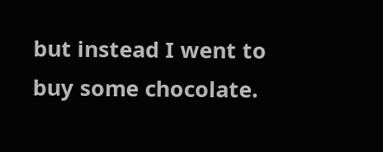but instead I went to buy some chocolate.